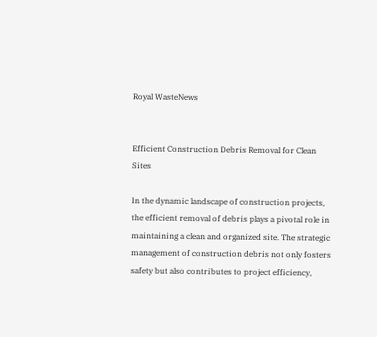Royal WasteNews


Efficient Construction Debris Removal for Clean Sites

In the dynamic landscape of construction projects, the efficient removal of debris plays a pivotal role in maintaining a clean and organized site. The strategic management of construction debris not only fosters safety but also contributes to project efficiency,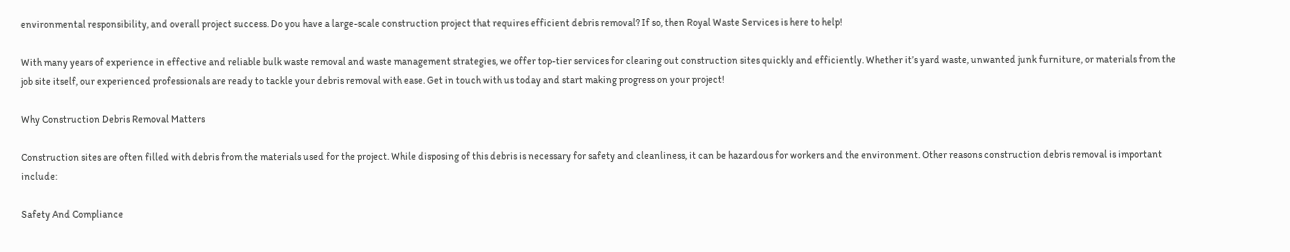environmental responsibility, and overall project success. Do you have a large-scale construction project that requires efficient debris removal? If so, then Royal Waste Services is here to help!

With many years of experience in effective and reliable bulk waste removal and waste management strategies, we offer top-tier services for clearing out construction sites quickly and efficiently. Whether it’s yard waste, unwanted junk furniture, or materials from the job site itself, our experienced professionals are ready to tackle your debris removal with ease. Get in touch with us today and start making progress on your project!

Why Construction Debris Removal Matters

Construction sites are often filled with debris from the materials used for the project. While disposing of this debris is necessary for safety and cleanliness, it can be hazardous for workers and the environment. Other reasons construction debris removal is important include:

Safety And Compliance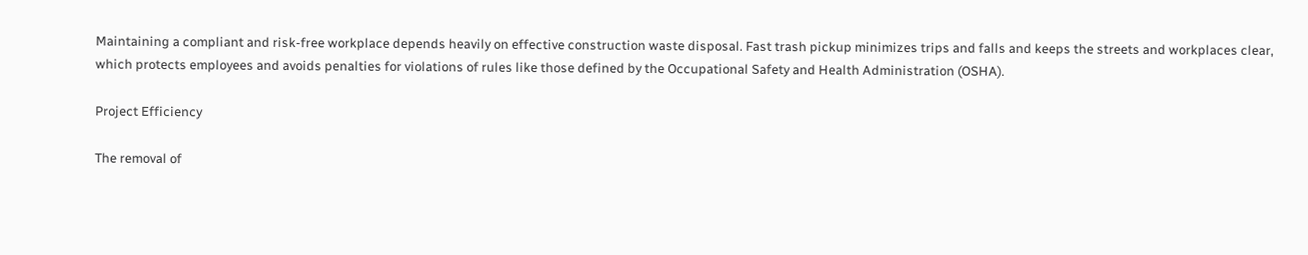Maintaining a compliant and risk-free workplace depends heavily on effective construction waste disposal. Fast trash pickup minimizes trips and falls and keeps the streets and workplaces clear, which protects employees and avoids penalties for violations of rules like those defined by the Occupational Safety and Health Administration (OSHA).

Project Efficiency

The removal of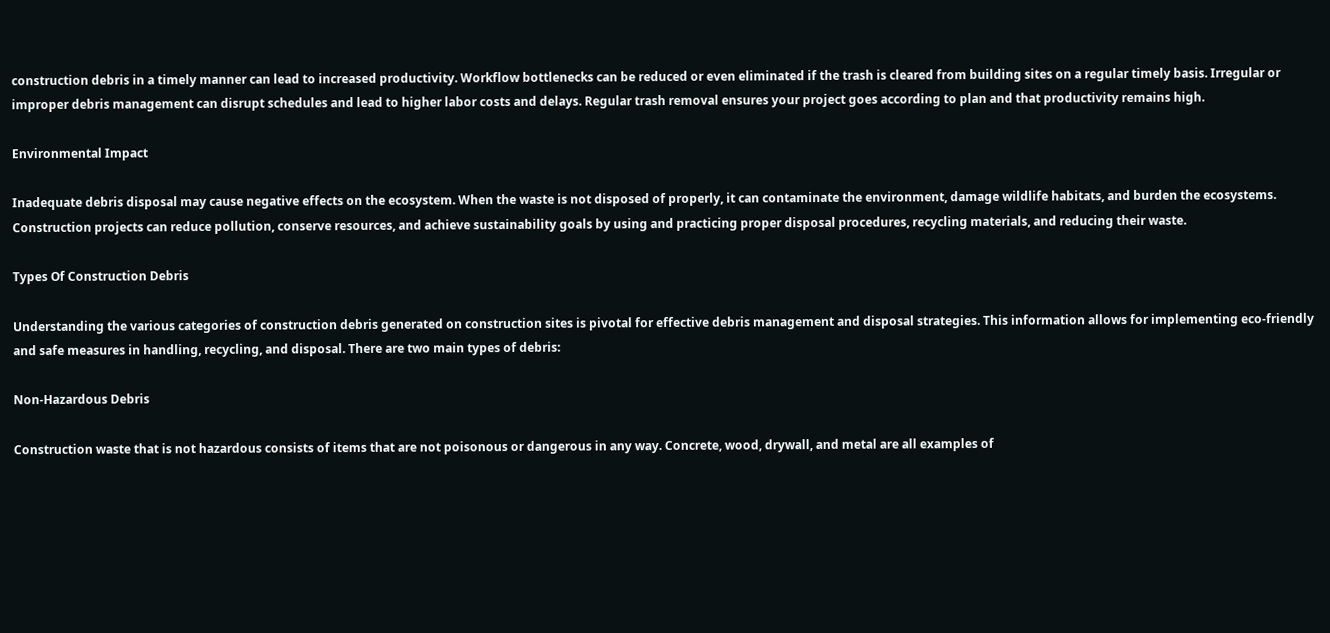construction debris in a timely manner can lead to increased productivity. Workflow bottlenecks can be reduced or even eliminated if the trash is cleared from building sites on a regular timely basis. Irregular or improper debris management can disrupt schedules and lead to higher labor costs and delays. Regular trash removal ensures your project goes according to plan and that productivity remains high.

Environmental Impact

Inadequate debris disposal may cause negative effects on the ecosystem. When the waste is not disposed of properly, it can contaminate the environment, damage wildlife habitats, and burden the ecosystems. Construction projects can reduce pollution, conserve resources, and achieve sustainability goals by using and practicing proper disposal procedures, recycling materials, and reducing their waste.

Types Of Construction Debris

Understanding the various categories of construction debris generated on construction sites is pivotal for effective debris management and disposal strategies. This information allows for implementing eco-friendly and safe measures in handling, recycling, and disposal. There are two main types of debris:

Non-Hazardous Debris

Construction waste that is not hazardous consists of items that are not poisonous or dangerous in any way. Concrete, wood, drywall, and metal are all examples of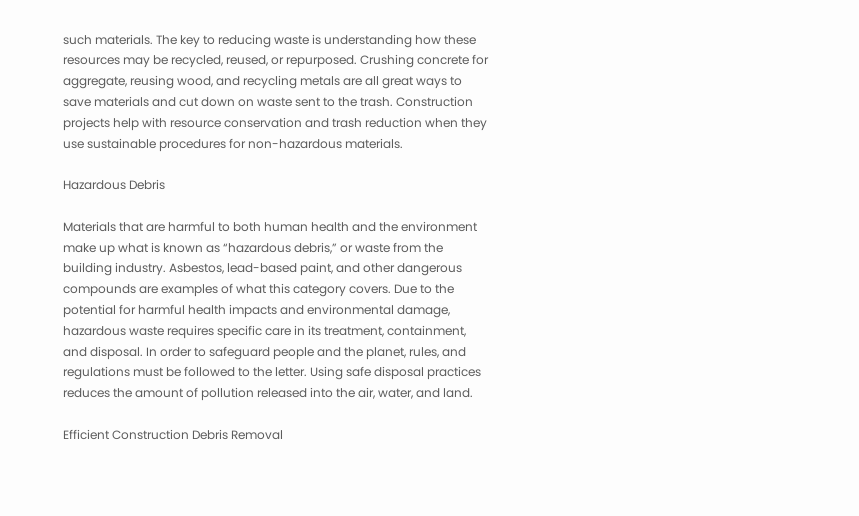such materials. The key to reducing waste is understanding how these resources may be recycled, reused, or repurposed. Crushing concrete for aggregate, reusing wood, and recycling metals are all great ways to save materials and cut down on waste sent to the trash. Construction projects help with resource conservation and trash reduction when they use sustainable procedures for non-hazardous materials.

Hazardous Debris

Materials that are harmful to both human health and the environment make up what is known as “hazardous debris,” or waste from the building industry. Asbestos, lead-based paint, and other dangerous compounds are examples of what this category covers. Due to the potential for harmful health impacts and environmental damage, hazardous waste requires specific care in its treatment, containment, and disposal. In order to safeguard people and the planet, rules, and regulations must be followed to the letter. Using safe disposal practices reduces the amount of pollution released into the air, water, and land.

Efficient Construction Debris Removal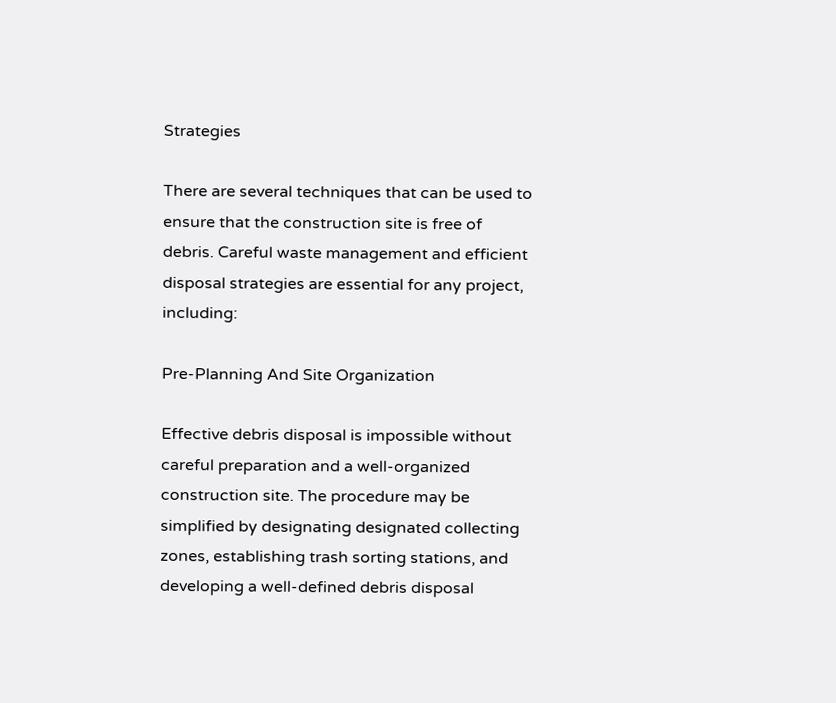Strategies

There are several techniques that can be used to ensure that the construction site is free of debris. Careful waste management and efficient disposal strategies are essential for any project, including:

Pre-Planning And Site Organization

Effective debris disposal is impossible without careful preparation and a well-organized construction site. The procedure may be simplified by designating designated collecting zones, establishing trash sorting stations, and developing a well-defined debris disposal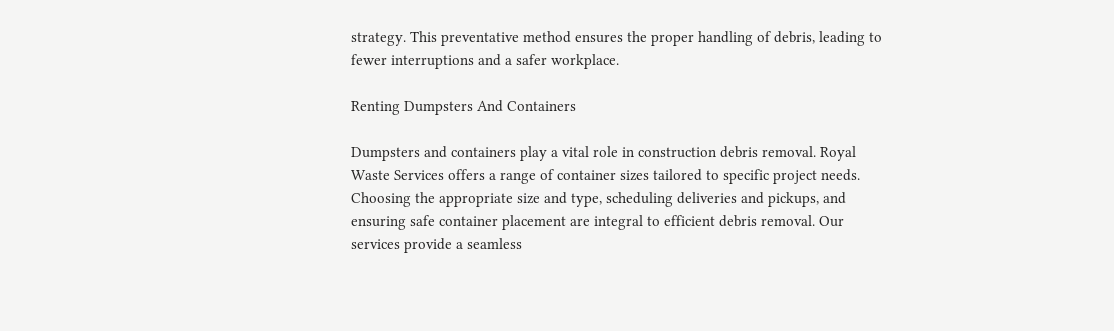strategy. This preventative method ensures the proper handling of debris, leading to fewer interruptions and a safer workplace.

Renting Dumpsters And Containers

Dumpsters and containers play a vital role in construction debris removal. Royal Waste Services offers a range of container sizes tailored to specific project needs. Choosing the appropriate size and type, scheduling deliveries and pickups, and ensuring safe container placement are integral to efficient debris removal. Our services provide a seamless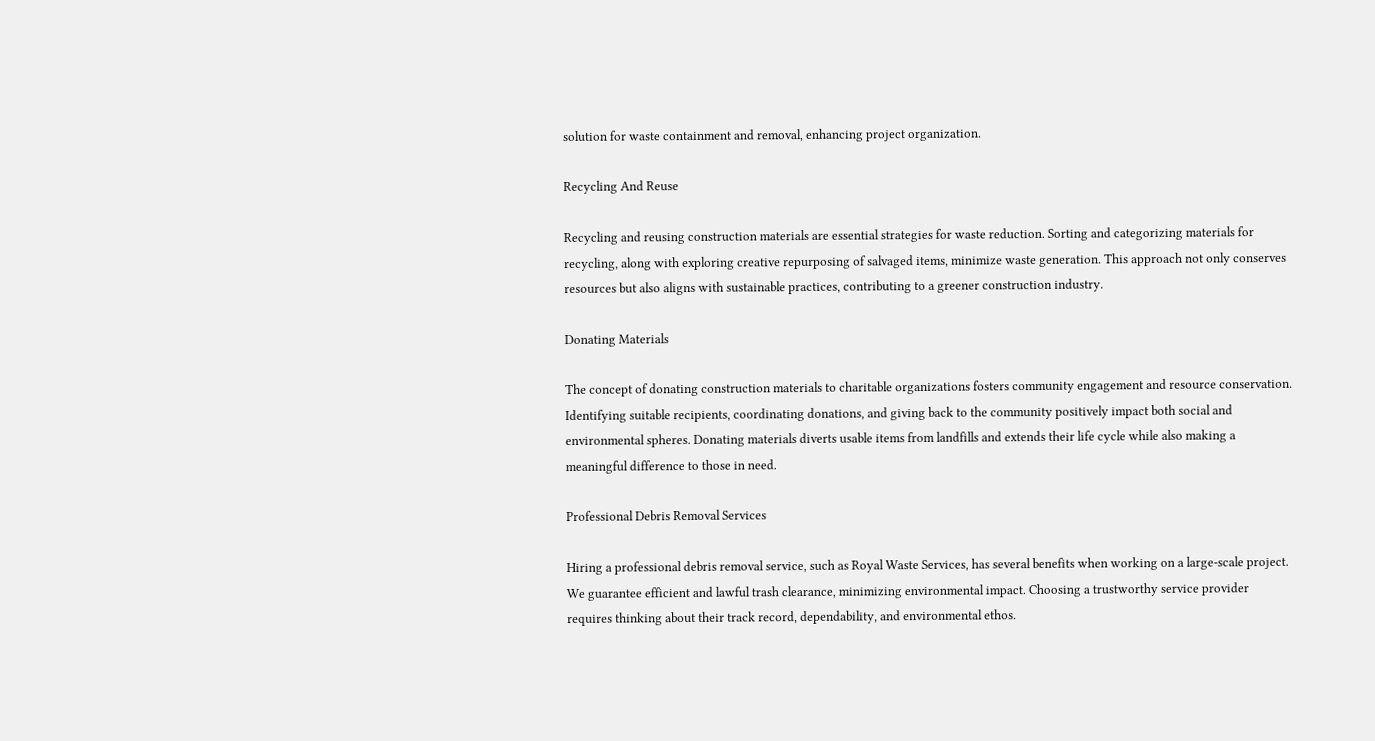solution for waste containment and removal, enhancing project organization.

Recycling And Reuse

Recycling and reusing construction materials are essential strategies for waste reduction. Sorting and categorizing materials for recycling, along with exploring creative repurposing of salvaged items, minimize waste generation. This approach not only conserves resources but also aligns with sustainable practices, contributing to a greener construction industry.

Donating Materials

The concept of donating construction materials to charitable organizations fosters community engagement and resource conservation. Identifying suitable recipients, coordinating donations, and giving back to the community positively impact both social and environmental spheres. Donating materials diverts usable items from landfills and extends their life cycle while also making a meaningful difference to those in need.

Professional Debris Removal Services

Hiring a professional debris removal service, such as Royal Waste Services, has several benefits when working on a large-scale project. We guarantee efficient and lawful trash clearance, minimizing environmental impact. Choosing a trustworthy service provider requires thinking about their track record, dependability, and environmental ethos.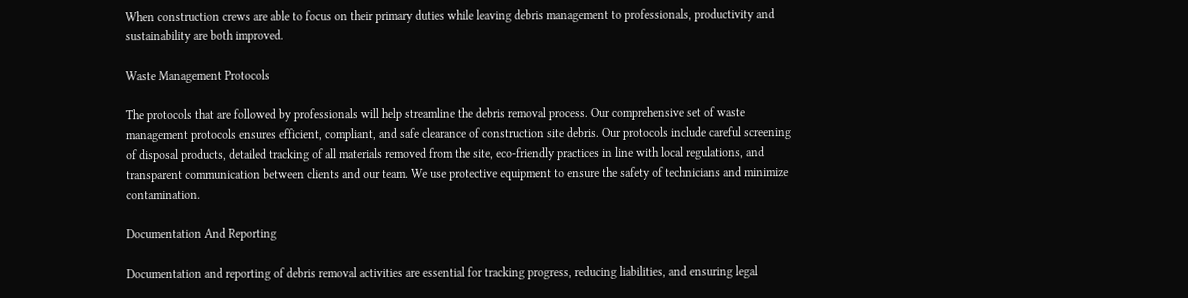When construction crews are able to focus on their primary duties while leaving debris management to professionals, productivity and sustainability are both improved.

Waste Management Protocols

The protocols that are followed by professionals will help streamline the debris removal process. Our comprehensive set of waste management protocols ensures efficient, compliant, and safe clearance of construction site debris. Our protocols include careful screening of disposal products, detailed tracking of all materials removed from the site, eco-friendly practices in line with local regulations, and transparent communication between clients and our team. We use protective equipment to ensure the safety of technicians and minimize contamination.

Documentation And Reporting

Documentation and reporting of debris removal activities are essential for tracking progress, reducing liabilities, and ensuring legal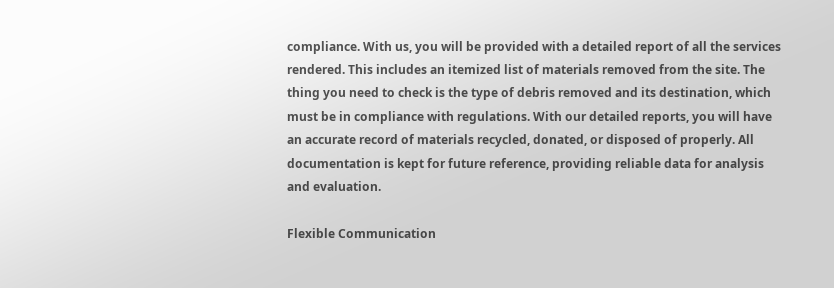compliance. With us, you will be provided with a detailed report of all the services rendered. This includes an itemized list of materials removed from the site. The thing you need to check is the type of debris removed and its destination, which must be in compliance with regulations. With our detailed reports, you will have an accurate record of materials recycled, donated, or disposed of properly. All documentation is kept for future reference, providing reliable data for analysis and evaluation.

Flexible Communication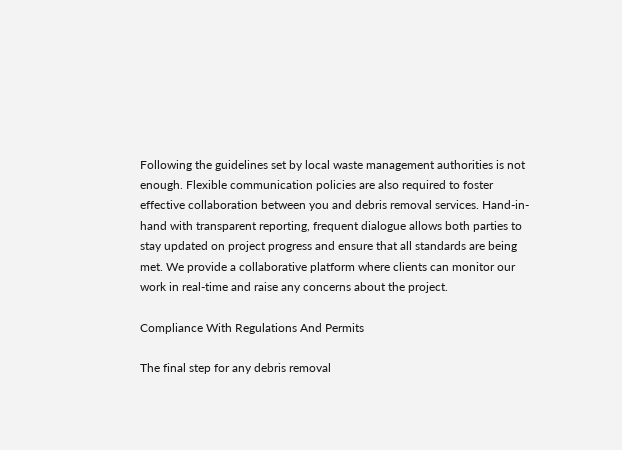Following the guidelines set by local waste management authorities is not enough. Flexible communication policies are also required to foster effective collaboration between you and debris removal services. Hand-in-hand with transparent reporting, frequent dialogue allows both parties to stay updated on project progress and ensure that all standards are being met. We provide a collaborative platform where clients can monitor our work in real-time and raise any concerns about the project.

Compliance With Regulations And Permits

The final step for any debris removal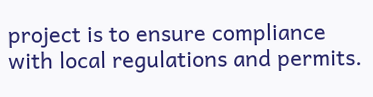project is to ensure compliance with local regulations and permits.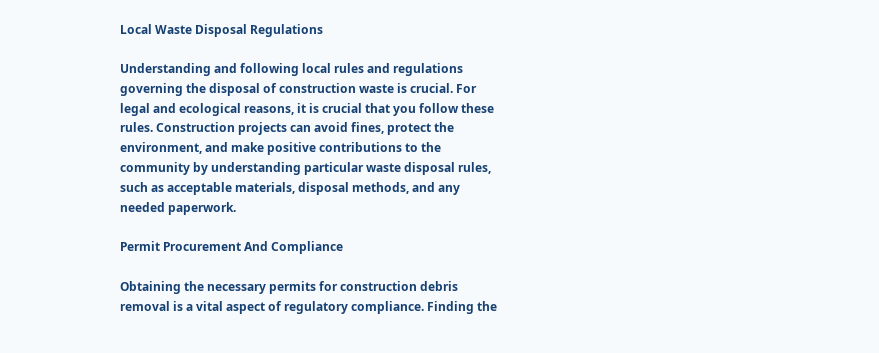Local Waste Disposal Regulations

Understanding and following local rules and regulations governing the disposal of construction waste is crucial. For legal and ecological reasons, it is crucial that you follow these rules. Construction projects can avoid fines, protect the environment, and make positive contributions to the community by understanding particular waste disposal rules, such as acceptable materials, disposal methods, and any needed paperwork.

Permit Procurement And Compliance

Obtaining the necessary permits for construction debris removal is a vital aspect of regulatory compliance. Finding the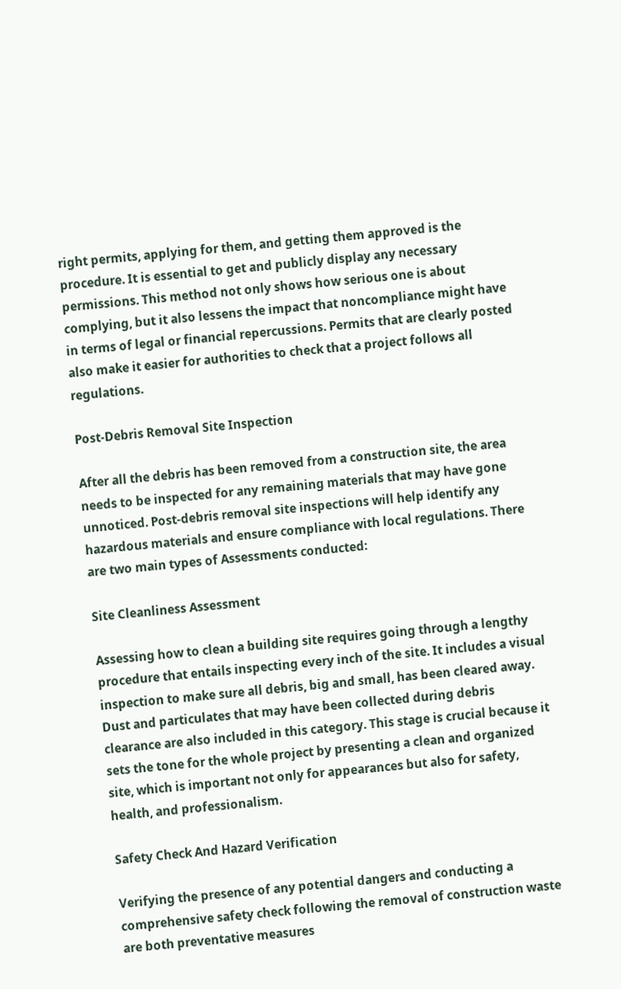right permits, applying for them, and getting them approved is the procedure. It is essential to get and publicly display any necessary permissions. This method not only shows how serious one is about complying, but it also lessens the impact that noncompliance might have in terms of legal or financial repercussions. Permits that are clearly posted also make it easier for authorities to check that a project follows all regulations.

Post-Debris Removal Site Inspection

After all the debris has been removed from a construction site, the area needs to be inspected for any remaining materials that may have gone unnoticed. Post-debris removal site inspections will help identify any hazardous materials and ensure compliance with local regulations. There are two main types of Assessments conducted:

Site Cleanliness Assessment

Assessing how to clean a building site requires going through a lengthy procedure that entails inspecting every inch of the site. It includes a visual inspection to make sure all debris, big and small, has been cleared away. Dust and particulates that may have been collected during debris clearance are also included in this category. This stage is crucial because it sets the tone for the whole project by presenting a clean and organized site, which is important not only for appearances but also for safety, health, and professionalism.

Safety Check And Hazard Verification

Verifying the presence of any potential dangers and conducting a comprehensive safety check following the removal of construction waste are both preventative measures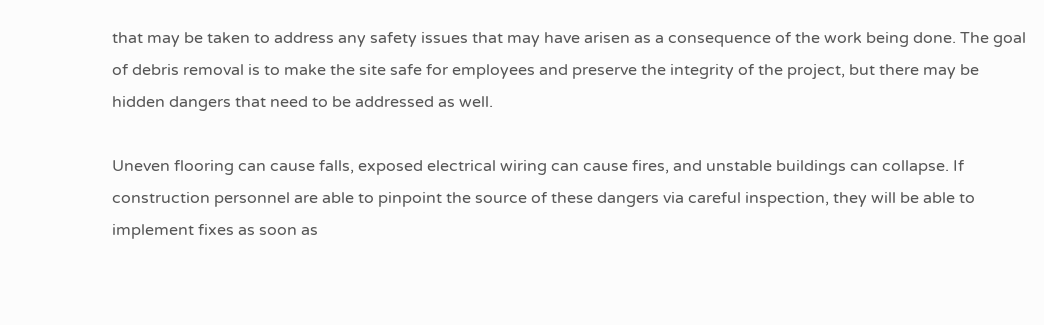that may be taken to address any safety issues that may have arisen as a consequence of the work being done. The goal of debris removal is to make the site safe for employees and preserve the integrity of the project, but there may be hidden dangers that need to be addressed as well.

Uneven flooring can cause falls, exposed electrical wiring can cause fires, and unstable buildings can collapse. If construction personnel are able to pinpoint the source of these dangers via careful inspection, they will be able to implement fixes as soon as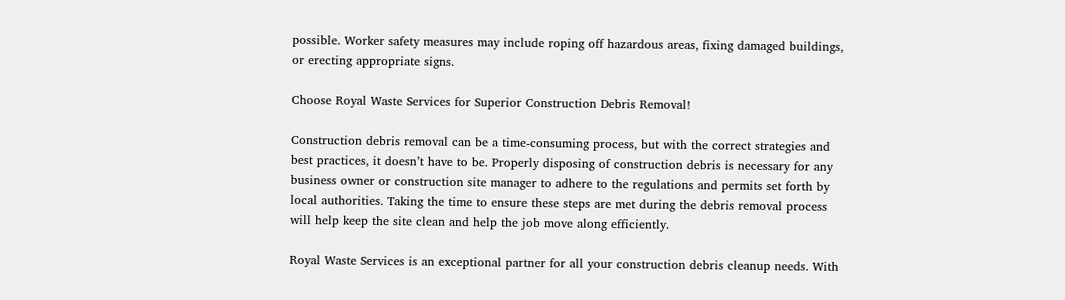possible. Worker safety measures may include roping off hazardous areas, fixing damaged buildings, or erecting appropriate signs.

Choose Royal Waste Services for Superior Construction Debris Removal!

Construction debris removal can be a time-consuming process, but with the correct strategies and best practices, it doesn’t have to be. Properly disposing of construction debris is necessary for any business owner or construction site manager to adhere to the regulations and permits set forth by local authorities. Taking the time to ensure these steps are met during the debris removal process will help keep the site clean and help the job move along efficiently.

Royal Waste Services is an exceptional partner for all your construction debris cleanup needs. With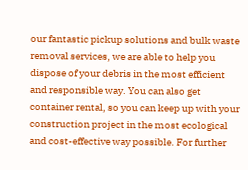our fantastic pickup solutions and bulk waste removal services, we are able to help you dispose of your debris in the most efficient and responsible way. You can also get container rental, so you can keep up with your construction project in the most ecological and cost-effective way possible. For further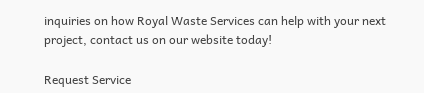inquiries on how Royal Waste Services can help with your next project, contact us on our website today!

Request Service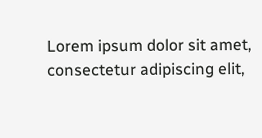Lorem ipsum dolor sit amet, consectetur adipiscing elit,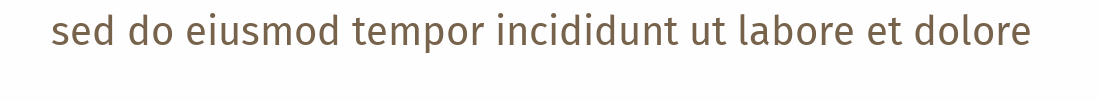sed do eiusmod tempor incididunt ut labore et dolore